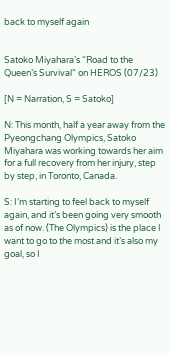back to myself again


Satoko Miyahara’s “Road to the Queen’s Survival” on HEROS (07/23)

[N = Narration, S = Satoko]

N: This month, half a year away from the Pyeongchang Olympics, Satoko Miyahara was working towards her aim for a full recovery from her injury, step by step, in Toronto, Canada.

S: I’m starting to feel back to myself again, and it’s been going very smooth as of now. (The Olympics) is the place I want to go to the most and it’s also my goal, so I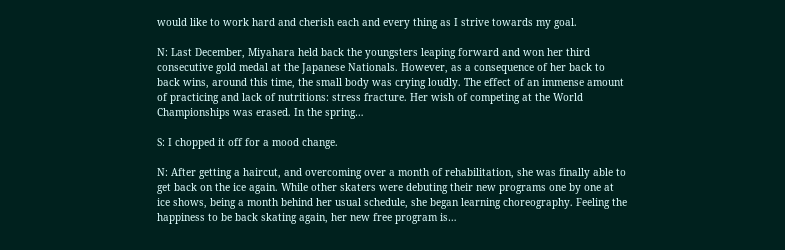would like to work hard and cherish each and every thing as I strive towards my goal.

N: Last December, Miyahara held back the youngsters leaping forward and won her third consecutive gold medal at the Japanese Nationals. However, as a consequence of her back to back wins, around this time, the small body was crying loudly. The effect of an immense amount of practicing and lack of nutritions: stress fracture. Her wish of competing at the World Championships was erased. In the spring…

S: I chopped it off for a mood change.

N: After getting a haircut, and overcoming over a month of rehabilitation, she was finally able to get back on the ice again. While other skaters were debuting their new programs one by one at ice shows, being a month behind her usual schedule, she began learning choreography. Feeling the happiness to be back skating again, her new free program is…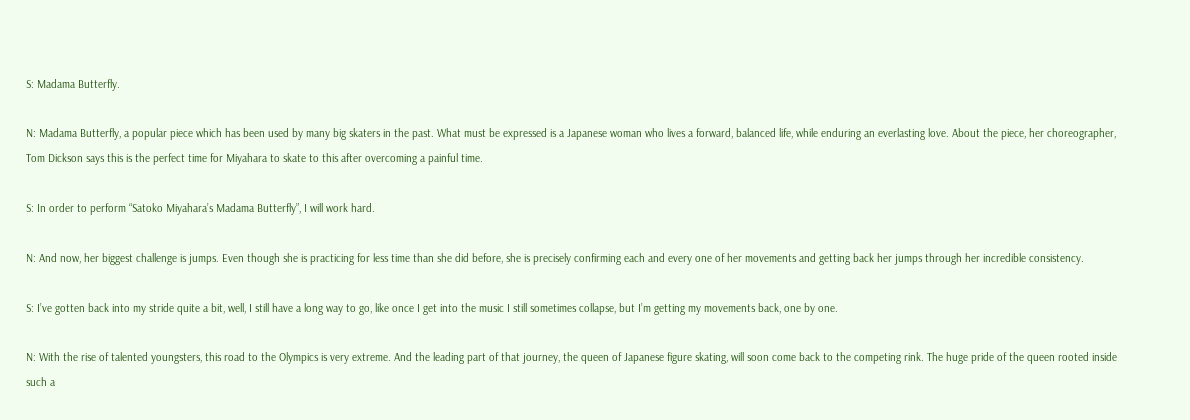S: Madama Butterfly.

N: Madama Butterfly, a popular piece which has been used by many big skaters in the past. What must be expressed is a Japanese woman who lives a forward, balanced life, while enduring an everlasting love. About the piece, her choreographer, Tom Dickson says this is the perfect time for Miyahara to skate to this after overcoming a painful time.

S: In order to perform “Satoko Miyahara’s Madama Butterfly”, I will work hard.

N: And now, her biggest challenge is jumps. Even though she is practicing for less time than she did before, she is precisely confirming each and every one of her movements and getting back her jumps through her incredible consistency.

S: I’ve gotten back into my stride quite a bit, well, I still have a long way to go, like once I get into the music I still sometimes collapse, but I’m getting my movements back, one by one.

N: With the rise of talented youngsters, this road to the Olympics is very extreme. And the leading part of that journey, the queen of Japanese figure skating, will soon come back to the competing rink. The huge pride of the queen rooted inside such a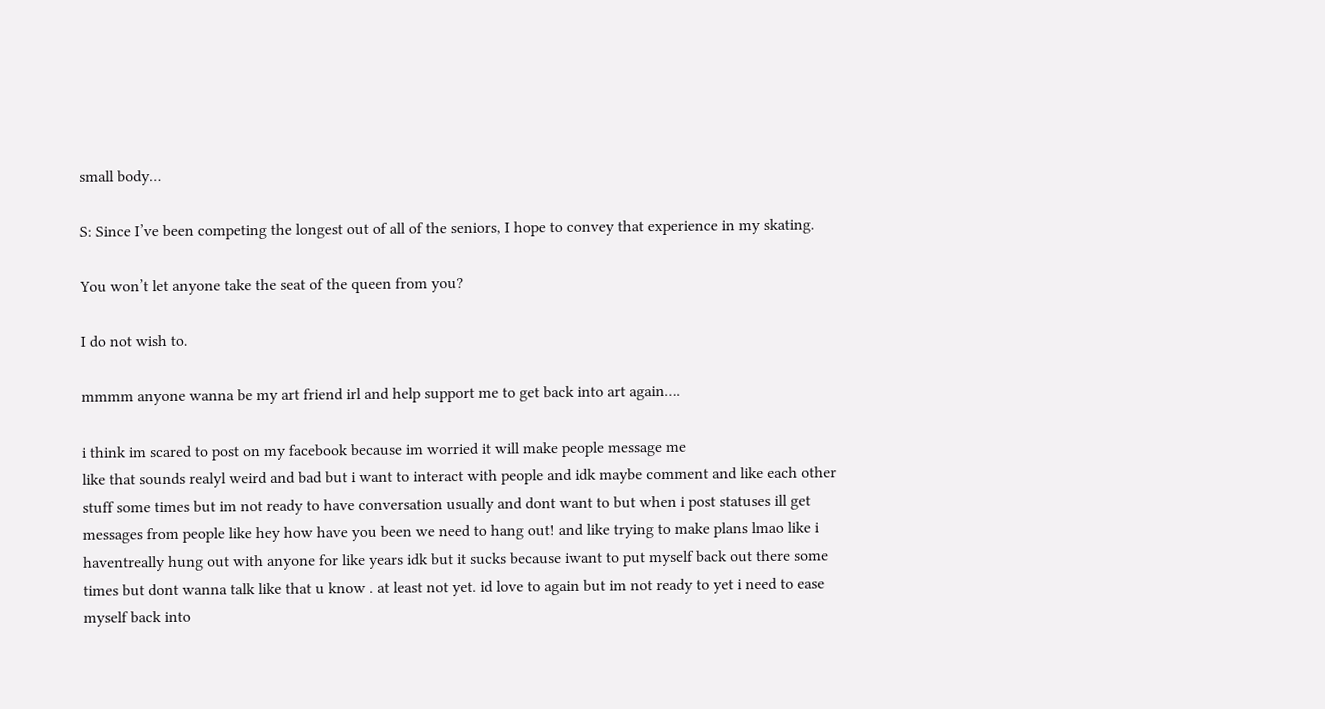small body…

S: Since I’ve been competing the longest out of all of the seniors, I hope to convey that experience in my skating.

You won’t let anyone take the seat of the queen from you?

I do not wish to.

mmmm anyone wanna be my art friend irl and help support me to get back into art again….

i think im scared to post on my facebook because im worried it will make people message me
like that sounds realyl weird and bad but i want to interact with people and idk maybe comment and like each other stuff some times but im not ready to have conversation usually and dont want to but when i post statuses ill get messages from people like hey how have you been we need to hang out! and like trying to make plans lmao like i haventreally hung out with anyone for like years idk but it sucks because iwant to put myself back out there some times but dont wanna talk like that u know . at least not yet. id love to again but im not ready to yet i need to ease myself back into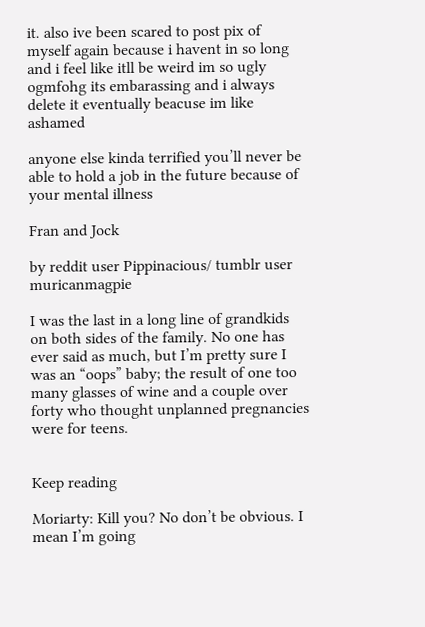it. also ive been scared to post pix of myself again because i havent in so long and i feel like itll be weird im so ugly ogmfohg its embarassing and i always delete it eventually beacuse im like ashamed

anyone else kinda terrified you’ll never be able to hold a job in the future because of your mental illness

Fran and Jock

by reddit user Pippinacious/ tumblr user muricanmagpie

I was the last in a long line of grandkids on both sides of the family. No one has ever said as much, but I’m pretty sure I was an “oops” baby; the result of one too many glasses of wine and a couple over forty who thought unplanned pregnancies were for teens.


Keep reading

Moriarty: Kill you? No don’t be obvious. I mean I’m going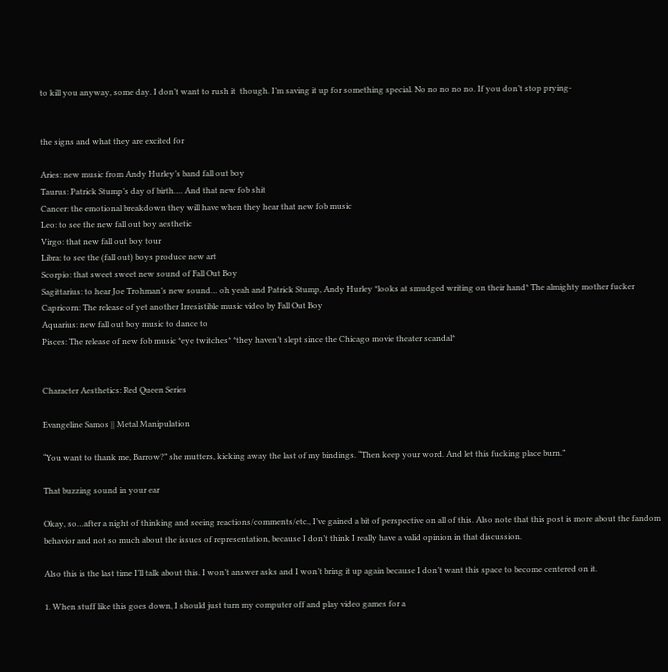to kill you anyway, some day. I don’t want to rush it  though. I’m saving it up for something special. No no no no no. If you don’t stop prying-


the signs and what they are excited for

Aries: new music from Andy Hurley’s band fall out boy
Taurus: Patrick Stump’s day of birth…. And that new fob shit
Cancer: the emotional breakdown they will have when they hear that new fob music
Leo: to see the new fall out boy aesthetic
Virgo: that new fall out boy tour
Libra: to see the (fall out) boys produce new art
Scorpio: that sweet sweet new sound of Fall Out Boy
Sagittarius: to hear Joe Trohman’s new sound… oh yeah and Patrick Stump, Andy Hurley *looks at smudged writing on their hand* The almighty mother fucker
Capricorn: The release of yet another Irresistible music video by Fall Out Boy
Aquarius: new fall out boy music to dance to
Pisces: The release of new fob music *eye twitches* *they haven’t slept since the Chicago movie theater scandal*


Character Aesthetics: Red Queen Series

Evangeline Samos || Metal Manipulation

“You want to thank me, Barrow?” she mutters, kicking away the last of my bindings. “Then keep your word. And let this fucking place burn.”

That buzzing sound in your ear

Okay, so…after a night of thinking and seeing reactions/comments/etc., I’ve gained a bit of perspective on all of this. Also note that this post is more about the fandom behavior and not so much about the issues of representation, because I don’t think I really have a valid opinion in that discussion.

Also this is the last time I’ll talk about this. I won’t answer asks and I won’t bring it up again because I don’t want this space to become centered on it.

1. When stuff like this goes down, I should just turn my computer off and play video games for a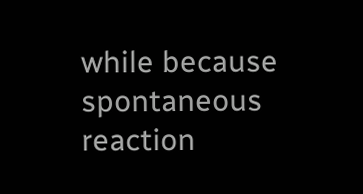while because spontaneous reaction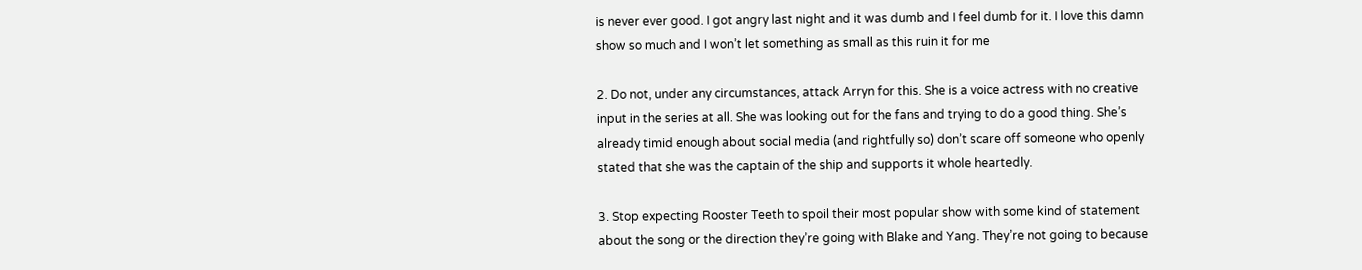is never ever good. I got angry last night and it was dumb and I feel dumb for it. I love this damn show so much and I won’t let something as small as this ruin it for me

2. Do not, under any circumstances, attack Arryn for this. She is a voice actress with no creative input in the series at all. She was looking out for the fans and trying to do a good thing. She’s already timid enough about social media (and rightfully so) don’t scare off someone who openly stated that she was the captain of the ship and supports it whole heartedly.

3. Stop expecting Rooster Teeth to spoil their most popular show with some kind of statement about the song or the direction they’re going with Blake and Yang. They’re not going to because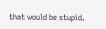that would be stupid.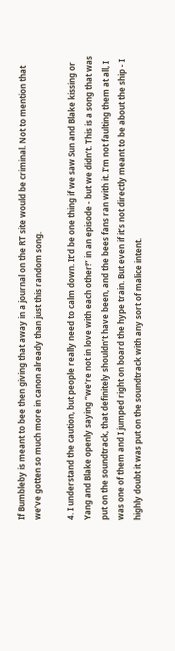If Bumbleby is meant to bee then giving that away in a journal on the RT site would be criminal. Not to mention that we’ve gotten so much more in canon already than just this random song.

4. I understand the caution, but people really need to calm down. It’d be one thing if we saw Sun and Blake kissing or Yang and Blake openly saying “we’re not in love with each other!” in an episode - but we didn’t. This is a song that was put on the soundtrack, that definitely shouldn’t have been, and the bees fans ran with it. I’m not faulting them at all, I was one of them and I jumped right on board the hype train. But even if it’s not directly meant to be about the ship - I highly doubt it was put on the soundtrack with any sort of malice intent.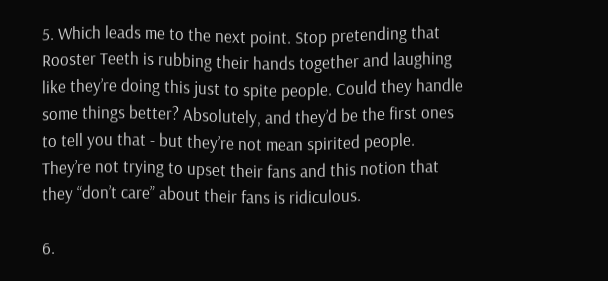5. Which leads me to the next point. Stop pretending that Rooster Teeth is rubbing their hands together and laughing like they’re doing this just to spite people. Could they handle some things better? Absolutely, and they’d be the first ones to tell you that - but they’re not mean spirited people. They’re not trying to upset their fans and this notion that they “don’t care” about their fans is ridiculous.

6.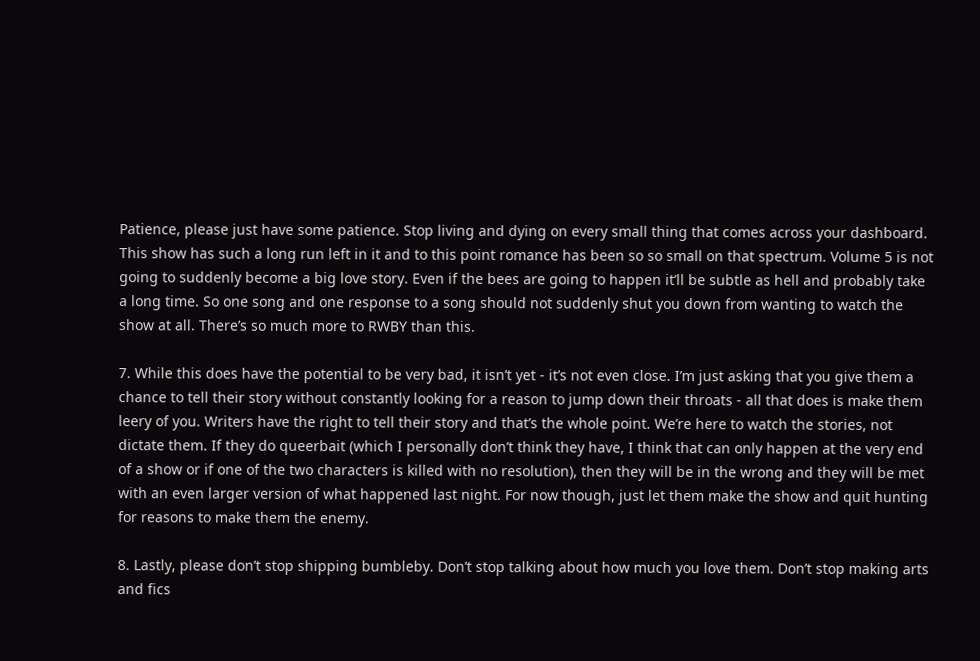Patience, please just have some patience. Stop living and dying on every small thing that comes across your dashboard. This show has such a long run left in it and to this point romance has been so so small on that spectrum. Volume 5 is not going to suddenly become a big love story. Even if the bees are going to happen it’ll be subtle as hell and probably take a long time. So one song and one response to a song should not suddenly shut you down from wanting to watch the show at all. There’s so much more to RWBY than this.

7. While this does have the potential to be very bad, it isn’t yet - it’s not even close. I’m just asking that you give them a chance to tell their story without constantly looking for a reason to jump down their throats - all that does is make them leery of you. Writers have the right to tell their story and that’s the whole point. We’re here to watch the stories, not dictate them. If they do queerbait (which I personally don’t think they have, I think that can only happen at the very end of a show or if one of the two characters is killed with no resolution), then they will be in the wrong and they will be met with an even larger version of what happened last night. For now though, just let them make the show and quit hunting for reasons to make them the enemy.

8. Lastly, please don’t stop shipping bumbleby. Don’t stop talking about how much you love them. Don’t stop making arts and fics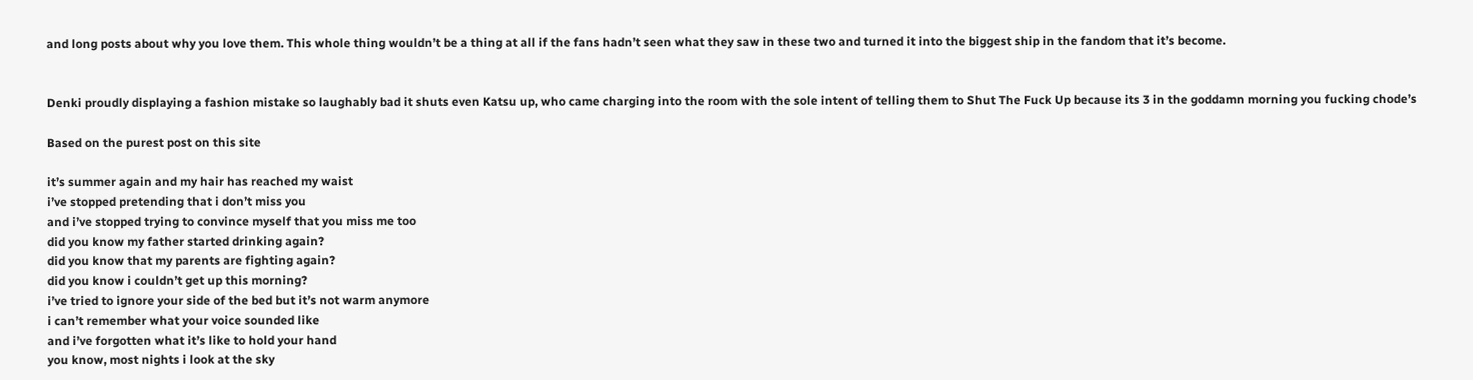and long posts about why you love them. This whole thing wouldn’t be a thing at all if the fans hadn’t seen what they saw in these two and turned it into the biggest ship in the fandom that it’s become.


Denki proudly displaying a fashion mistake so laughably bad it shuts even Katsu up, who came charging into the room with the sole intent of telling them to Shut The Fuck Up because its 3 in the goddamn morning you fucking chode’s

Based on the purest post on this site

it’s summer again and my hair has reached my waist
i’ve stopped pretending that i don’t miss you
and i’ve stopped trying to convince myself that you miss me too
did you know my father started drinking again?
did you know that my parents are fighting again?
did you know i couldn’t get up this morning?
i’ve tried to ignore your side of the bed but it’s not warm anymore
i can’t remember what your voice sounded like
and i’ve forgotten what it’s like to hold your hand
you know, most nights i look at the sky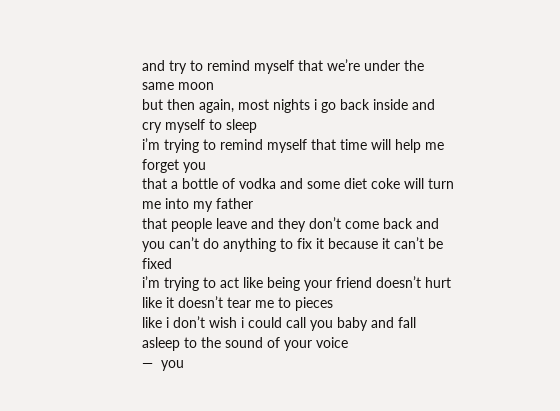and try to remind myself that we’re under the same moon
but then again, most nights i go back inside and cry myself to sleep
i’m trying to remind myself that time will help me forget you
that a bottle of vodka and some diet coke will turn me into my father
that people leave and they don’t come back and you can’t do anything to fix it because it can’t be fixed
i’m trying to act like being your friend doesn’t hurt
like it doesn’t tear me to pieces
like i don’t wish i could call you baby and fall asleep to the sound of your voice
—  you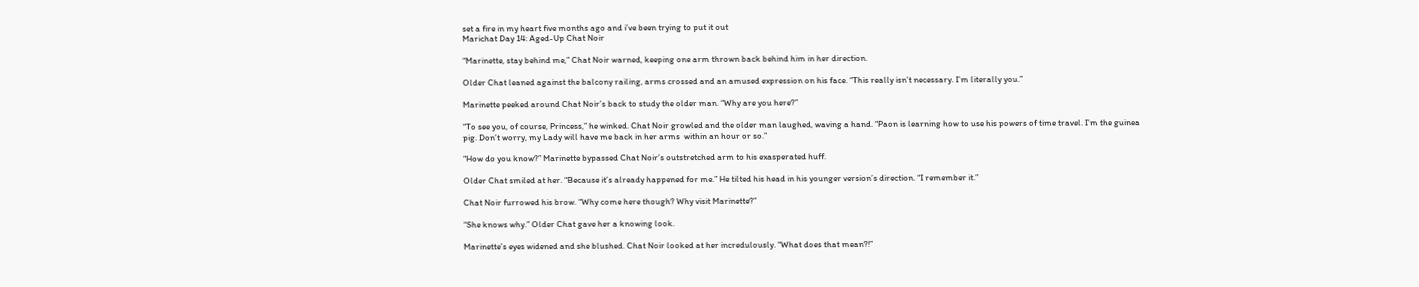set a fire in my heart five months ago and i’ve been trying to put it out
Marichat Day 14: Aged-Up Chat Noir

“Marinette, stay behind me,” Chat Noir warned, keeping one arm thrown back behind him in her direction.

Older Chat leaned against the balcony railing, arms crossed and an amused expression on his face. “This really isn’t necessary. I’m literally you.”

Marinette peeked around Chat Noir’s back to study the older man. “Why are you here?”

“To see you, of course, Princess,” he winked. Chat Noir growled and the older man laughed, waving a hand. “Paon is learning how to use his powers of time travel. I’m the guinea pig. Don’t worry, my Lady will have me back in her arms  within an hour or so.”

“How do you know?” Marinette bypassed Chat Noir’s outstretched arm to his exasperated huff.

Older Chat smiled at her. “Because it’s already happened for me.” He tilted his head in his younger version’s direction. “I remember it.”

Chat Noir furrowed his brow. “Why come here though? Why visit Marinette?”

“She knows why.” Older Chat gave her a knowing look.

Marinette’s eyes widened and she blushed. Chat Noir looked at her incredulously. “What does that mean?!”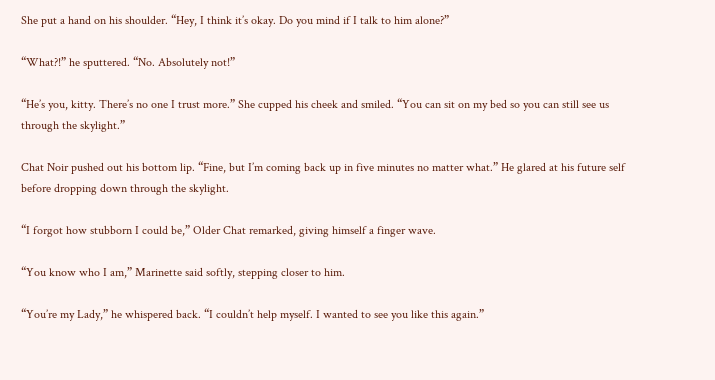She put a hand on his shoulder. “Hey, I think it’s okay. Do you mind if I talk to him alone?”

“What?!” he sputtered. “No. Absolutely not!”

“He’s you, kitty. There’s no one I trust more.” She cupped his cheek and smiled. “You can sit on my bed so you can still see us through the skylight.”

Chat Noir pushed out his bottom lip. “Fine, but I’m coming back up in five minutes no matter what.” He glared at his future self before dropping down through the skylight.

“I forgot how stubborn I could be,” Older Chat remarked, giving himself a finger wave.

“You know who I am,” Marinette said softly, stepping closer to him.

“You’re my Lady,” he whispered back. “I couldn’t help myself. I wanted to see you like this again.”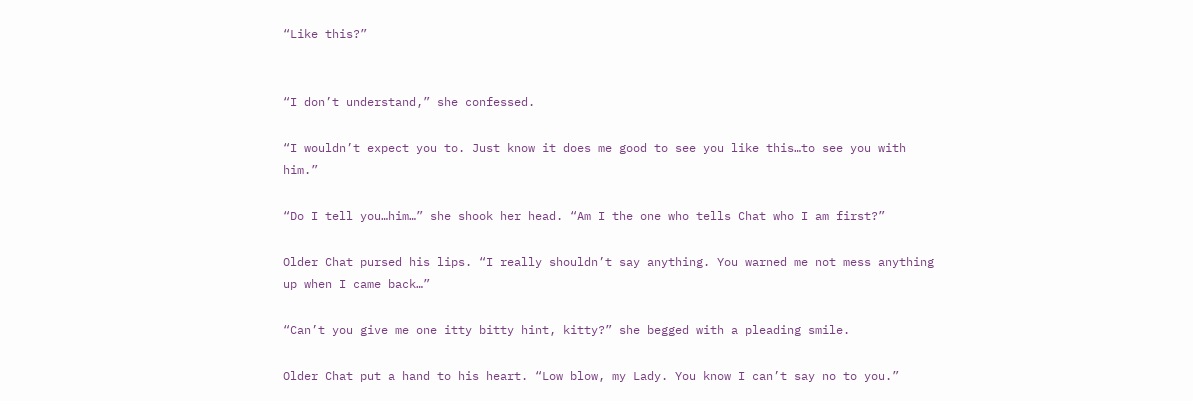“Like this?”


“I don’t understand,” she confessed.

“I wouldn’t expect you to. Just know it does me good to see you like this…to see you with him.”

“Do I tell you…him…” she shook her head. “Am I the one who tells Chat who I am first?”

Older Chat pursed his lips. “I really shouldn’t say anything. You warned me not mess anything up when I came back…”

“Can’t you give me one itty bitty hint, kitty?” she begged with a pleading smile.

Older Chat put a hand to his heart. “Low blow, my Lady. You know I can’t say no to you.”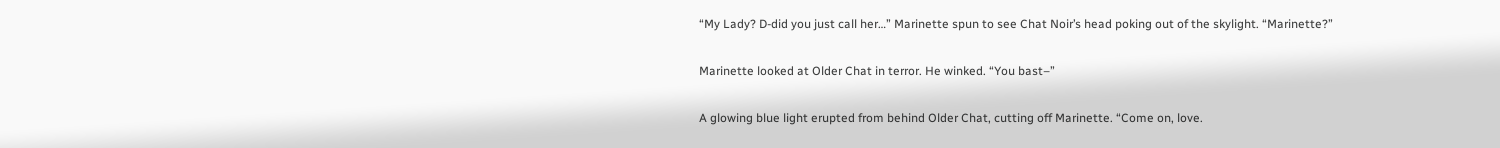“My Lady? D-did you just call her…” Marinette spun to see Chat Noir’s head poking out of the skylight. “Marinette?”

Marinette looked at Older Chat in terror. He winked. “You bast–”

A glowing blue light erupted from behind Older Chat, cutting off Marinette. “Come on, love.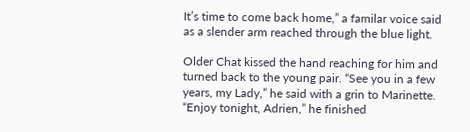It’s time to come back home,” a familar voice said as a slender arm reached through the blue light.

Older Chat kissed the hand reaching for him and turned back to the young pair. “See you in a few years, my Lady,” he said with a grin to Marinette. “Enjoy tonight, Adrien,” he finished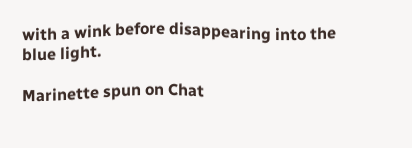with a wink before disappearing into the blue light.

Marinette spun on Chat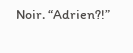Noir. “Adrien?!”